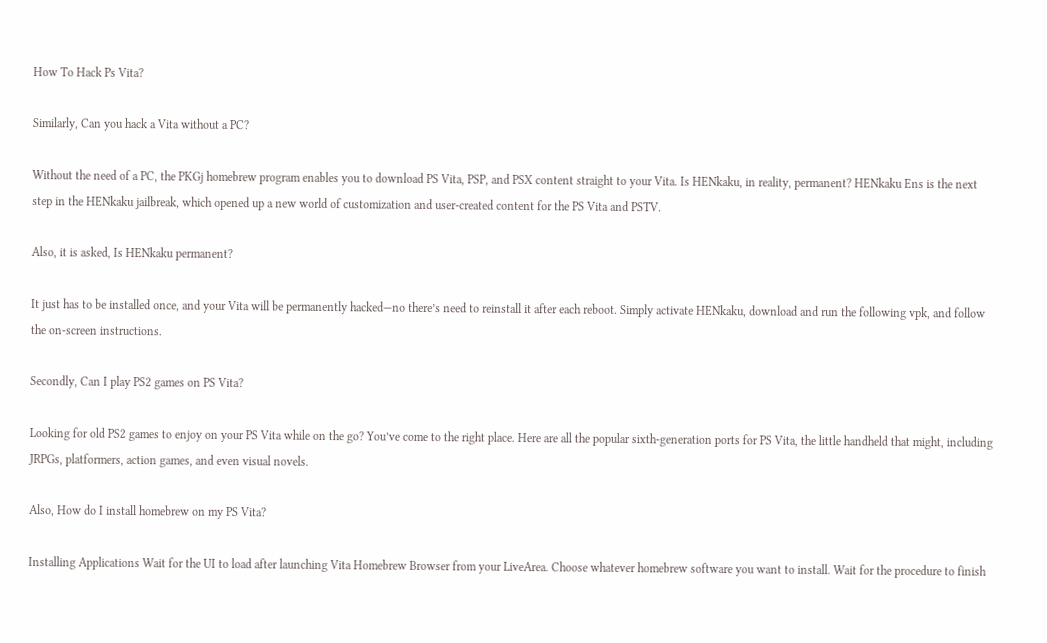How To Hack Ps Vita?

Similarly, Can you hack a Vita without a PC?

Without the need of a PC, the PKGj homebrew program enables you to download PS Vita, PSP, and PSX content straight to your Vita. Is HENkaku, in reality, permanent? HENkaku Ens is the next step in the HENkaku jailbreak, which opened up a new world of customization and user-created content for the PS Vita and PSTV.

Also, it is asked, Is HENkaku permanent?

It just has to be installed once, and your Vita will be permanently hacked—no there’s need to reinstall it after each reboot. Simply activate HENkaku, download and run the following vpk, and follow the on-screen instructions.

Secondly, Can I play PS2 games on PS Vita?

Looking for old PS2 games to enjoy on your PS Vita while on the go? You’ve come to the right place. Here are all the popular sixth-generation ports for PS Vita, the little handheld that might, including JRPGs, platformers, action games, and even visual novels.

Also, How do I install homebrew on my PS Vita?

Installing Applications Wait for the UI to load after launching Vita Homebrew Browser from your LiveArea. Choose whatever homebrew software you want to install. Wait for the procedure to finish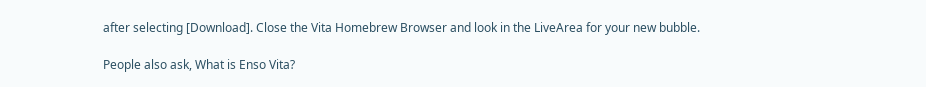after selecting [Download]. Close the Vita Homebrew Browser and look in the LiveArea for your new bubble.

People also ask, What is Enso Vita?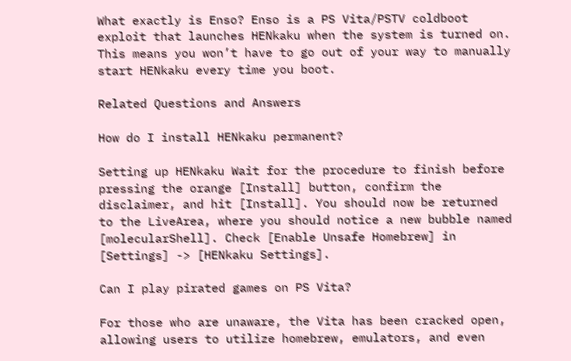What exactly is Enso? Enso is a PS Vita/PSTV coldboot exploit that launches HENkaku when the system is turned on. This means you won’t have to go out of your way to manually start HENkaku every time you boot.

Related Questions and Answers

How do I install HENkaku permanent?

Setting up HENkaku Wait for the procedure to finish before pressing the orange [Install] button, confirm the disclaimer, and hit [Install]. You should now be returned to the LiveArea, where you should notice a new bubble named [molecularShell]. Check [Enable Unsafe Homebrew] in [Settings] -> [HENkaku Settings].

Can I play pirated games on PS Vita?

For those who are unaware, the Vita has been cracked open, allowing users to utilize homebrew, emulators, and even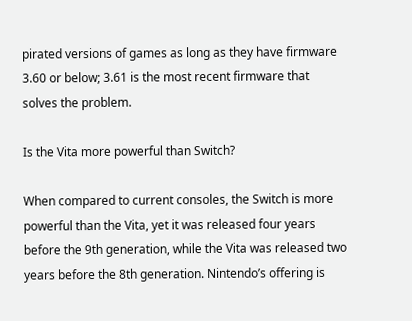pirated versions of games as long as they have firmware 3.60 or below; 3.61 is the most recent firmware that solves the problem.

Is the Vita more powerful than Switch?

When compared to current consoles, the Switch is more powerful than the Vita, yet it was released four years before the 9th generation, while the Vita was released two years before the 8th generation. Nintendo’s offering is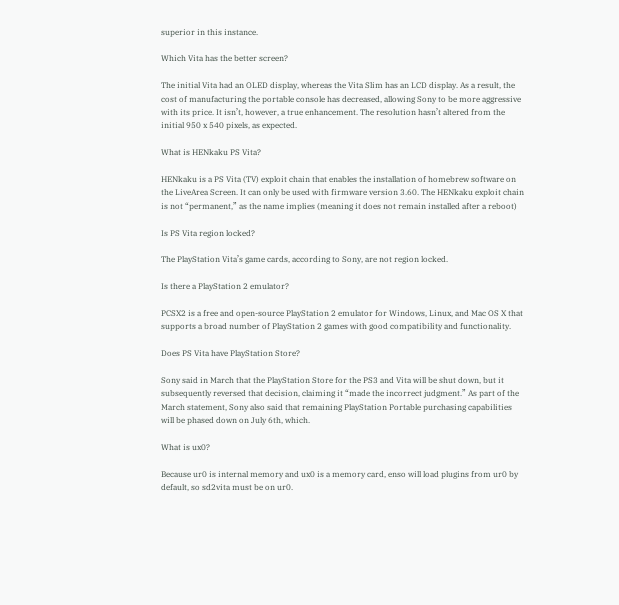superior in this instance.

Which Vita has the better screen?

The initial Vita had an OLED display, whereas the Vita Slim has an LCD display. As a result, the cost of manufacturing the portable console has decreased, allowing Sony to be more aggressive with its price. It isn’t, however, a true enhancement. The resolution hasn’t altered from the initial 950 x 540 pixels, as expected.

What is HENkaku PS Vita?

HENkaku is a PS Vita (TV) exploit chain that enables the installation of homebrew software on the LiveArea Screen. It can only be used with firmware version 3.60. The HENkaku exploit chain is not “permanent,” as the name implies (meaning it does not remain installed after a reboot)

Is PS Vita region locked?

The PlayStation Vita’s game cards, according to Sony, are not region locked.

Is there a PlayStation 2 emulator?

PCSX2 is a free and open-source PlayStation 2 emulator for Windows, Linux, and Mac OS X that supports a broad number of PlayStation 2 games with good compatibility and functionality.

Does PS Vita have PlayStation Store?

Sony said in March that the PlayStation Store for the PS3 and Vita will be shut down, but it subsequently reversed that decision, claiming it “made the incorrect judgment.” As part of the March statement, Sony also said that remaining PlayStation Portable purchasing capabilities will be phased down on July 6th, which.

What is ux0?

Because ur0 is internal memory and ux0 is a memory card, enso will load plugins from ur0 by default, so sd2vita must be on ur0.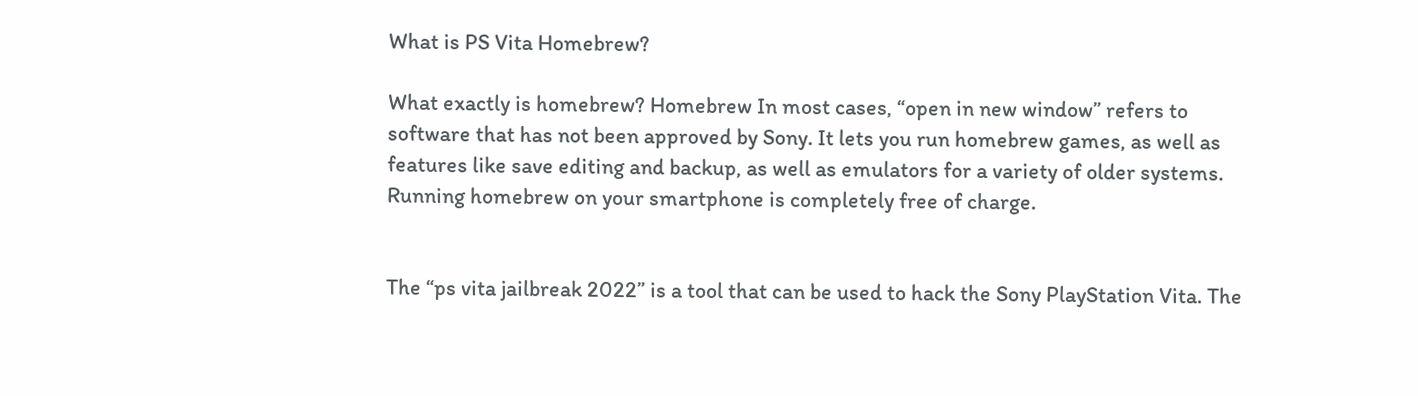What is PS Vita Homebrew?

What exactly is homebrew? Homebrew In most cases, “open in new window” refers to software that has not been approved by Sony. It lets you run homebrew games, as well as features like save editing and backup, as well as emulators for a variety of older systems. Running homebrew on your smartphone is completely free of charge.


The “ps vita jailbreak 2022” is a tool that can be used to hack the Sony PlayStation Vita. The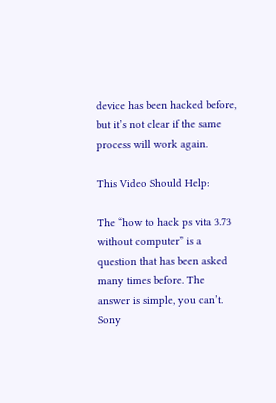device has been hacked before, but it’s not clear if the same process will work again.

This Video Should Help:

The “how to hack ps vita 3.73 without computer” is a question that has been asked many times before. The answer is simple, you can’t. Sony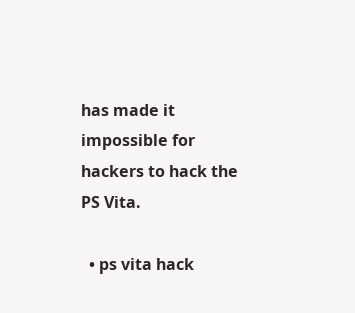has made it impossible for hackers to hack the PS Vita.

  • ps vita hack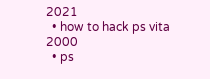2021
  • how to hack ps vita 2000
  • ps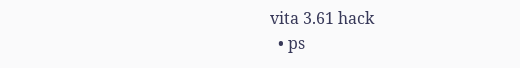vita 3.61 hack
  • ps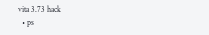vita 3.73 hack
  • ps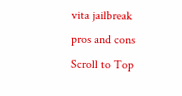vita jailbreak pros and cons
Scroll to Top